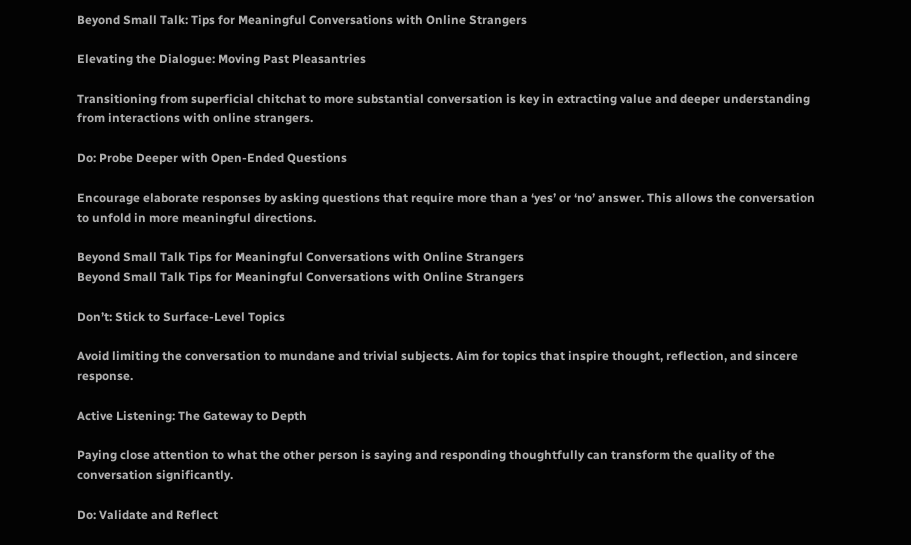Beyond Small Talk: Tips for Meaningful Conversations with Online Strangers

Elevating the Dialogue: Moving Past Pleasantries

Transitioning from superficial chitchat to more substantial conversation is key in extracting value and deeper understanding from interactions with online strangers.

Do: Probe Deeper with Open-Ended Questions

Encourage elaborate responses by asking questions that require more than a ‘yes’ or ‘no’ answer. This allows the conversation to unfold in more meaningful directions.

Beyond Small Talk Tips for Meaningful Conversations with Online Strangers
Beyond Small Talk Tips for Meaningful Conversations with Online Strangers

Don’t: Stick to Surface-Level Topics

Avoid limiting the conversation to mundane and trivial subjects. Aim for topics that inspire thought, reflection, and sincere response.

Active Listening: The Gateway to Depth

Paying close attention to what the other person is saying and responding thoughtfully can transform the quality of the conversation significantly.

Do: Validate and Reflect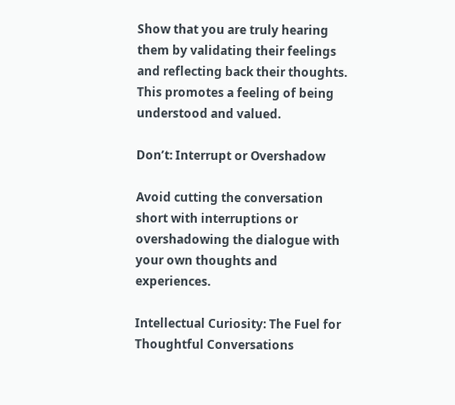Show that you are truly hearing them by validating their feelings and reflecting back their thoughts. This promotes a feeling of being understood and valued.

Don’t: Interrupt or Overshadow

Avoid cutting the conversation short with interruptions or overshadowing the dialogue with your own thoughts and experiences.

Intellectual Curiosity: The Fuel for Thoughtful Conversations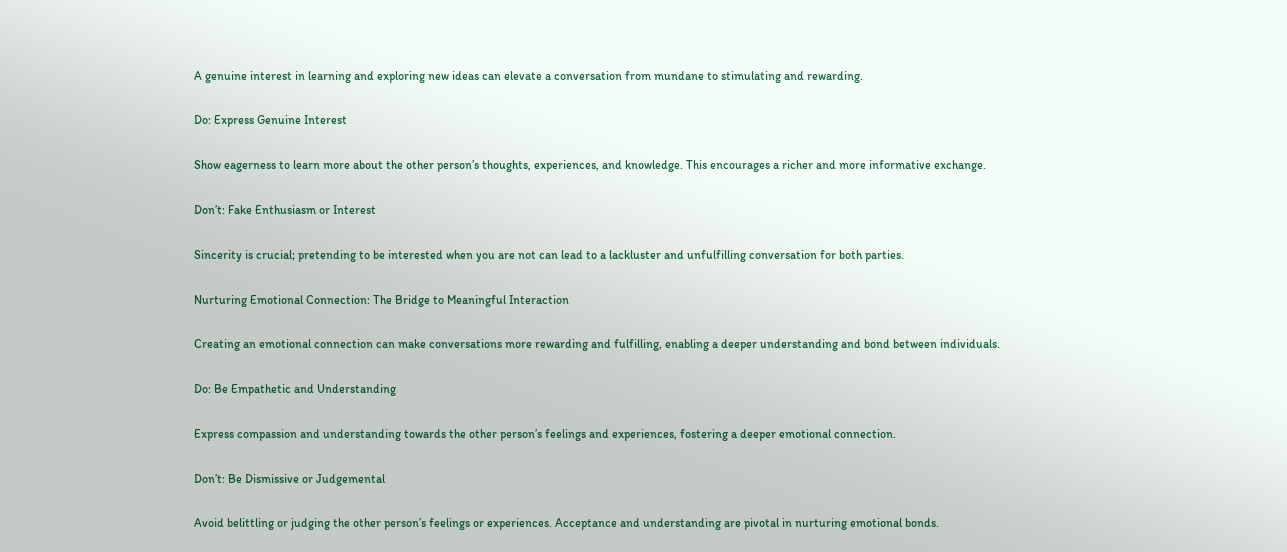A genuine interest in learning and exploring new ideas can elevate a conversation from mundane to stimulating and rewarding.

Do: Express Genuine Interest

Show eagerness to learn more about the other person’s thoughts, experiences, and knowledge. This encourages a richer and more informative exchange.

Don’t: Fake Enthusiasm or Interest

Sincerity is crucial; pretending to be interested when you are not can lead to a lackluster and unfulfilling conversation for both parties.

Nurturing Emotional Connection: The Bridge to Meaningful Interaction

Creating an emotional connection can make conversations more rewarding and fulfilling, enabling a deeper understanding and bond between individuals.

Do: Be Empathetic and Understanding

Express compassion and understanding towards the other person’s feelings and experiences, fostering a deeper emotional connection.

Don’t: Be Dismissive or Judgemental

Avoid belittling or judging the other person’s feelings or experiences. Acceptance and understanding are pivotal in nurturing emotional bonds.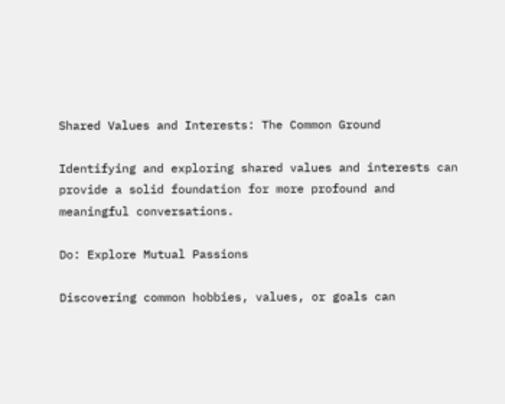Shared Values and Interests: The Common Ground

Identifying and exploring shared values and interests can provide a solid foundation for more profound and meaningful conversations.

Do: Explore Mutual Passions

Discovering common hobbies, values, or goals can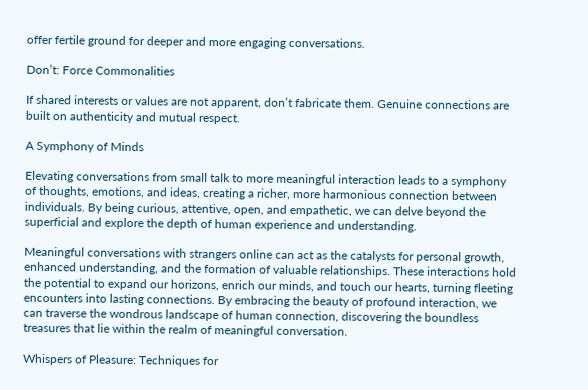offer fertile ground for deeper and more engaging conversations.

Don’t: Force Commonalities

If shared interests or values are not apparent, don’t fabricate them. Genuine connections are built on authenticity and mutual respect.

A Symphony of Minds

Elevating conversations from small talk to more meaningful interaction leads to a symphony of thoughts, emotions, and ideas, creating a richer, more harmonious connection between individuals. By being curious, attentive, open, and empathetic, we can delve beyond the superficial and explore the depth of human experience and understanding.

Meaningful conversations with strangers online can act as the catalysts for personal growth, enhanced understanding, and the formation of valuable relationships. These interactions hold the potential to expand our horizons, enrich our minds, and touch our hearts, turning fleeting encounters into lasting connections. By embracing the beauty of profound interaction, we can traverse the wondrous landscape of human connection, discovering the boundless treasures that lie within the realm of meaningful conversation.

Whispers of Pleasure: Techniques for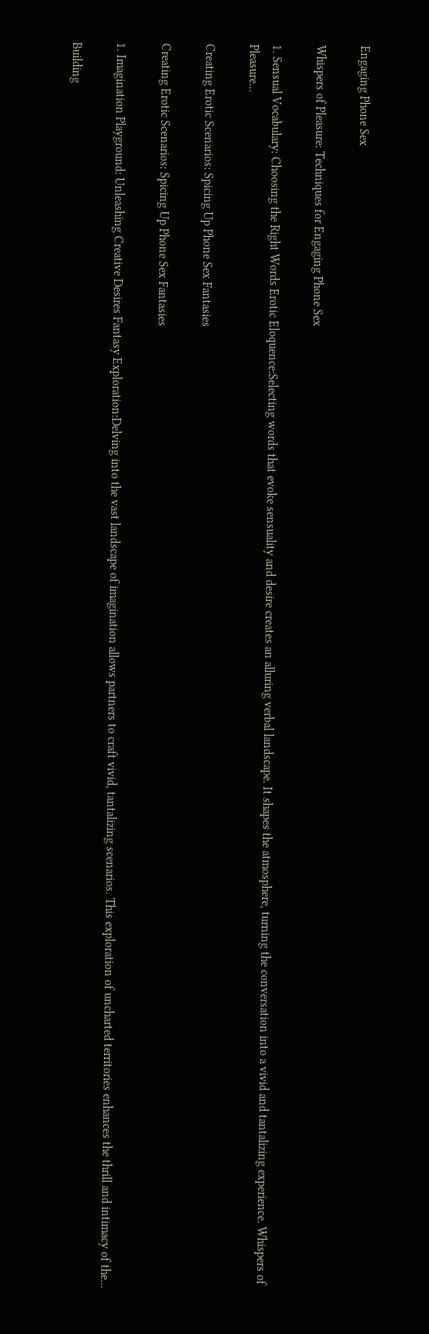Engaging Phone Sex

Whispers of Pleasure: Techniques for Engaging Phone Sex

1. Sensual Vocabulary: Choosing the Right Words Erotic Eloquence:Selecting words that evoke sensuality and desire creates an alluring verbal landscape. It shapes the atmosphere, turning the conversation into a vivid and tantalizing experience. Whispers of Pleasure...

Creating Erotic Scenarios: Spicing Up Phone Sex Fantasies

Creating Erotic Scenarios: Spicing Up Phone Sex Fantasies

1. Imagination Playground: Unleashing Creative Desires Fantasy Exploration:Delving into the vast landscape of imagination allows partners to craft vivid, tantalizing scenarios. This exploration of uncharted territories enhances the thrill and intimacy of the...

Building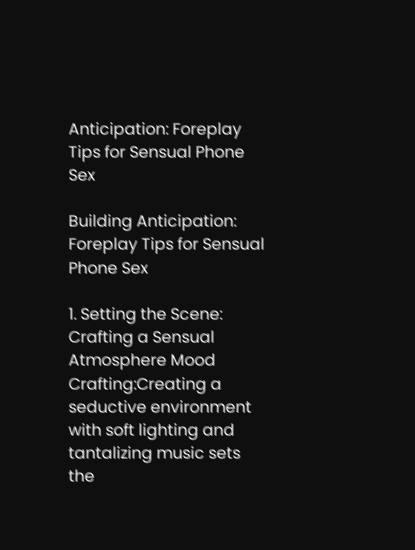Anticipation: Foreplay Tips for Sensual Phone Sex

Building Anticipation: Foreplay Tips for Sensual Phone Sex

1. Setting the Scene: Crafting a Sensual Atmosphere Mood Crafting:Creating a seductive environment with soft lighting and tantalizing music sets the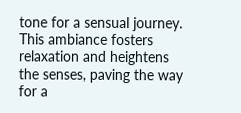tone for a sensual journey. This ambiance fosters relaxation and heightens the senses, paving the way for a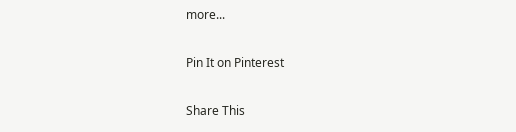more...

Pin It on Pinterest

Share This